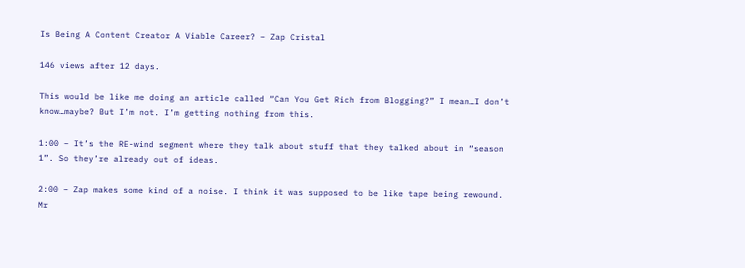Is Being A Content Creator A Viable Career? – Zap Cristal

146 views after 12 days.

This would be like me doing an article called “Can You Get Rich from Blogging?” I mean…I don’t know…maybe? But I’m not. I’m getting nothing from this.

1:00 – It’s the RE-wind segment where they talk about stuff that they talked about in “season 1”. So they’re already out of ideas.

2:00 – Zap makes some kind of a noise. I think it was supposed to be like tape being rewound. Mr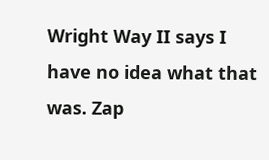Wright Way II says I have no idea what that was. Zap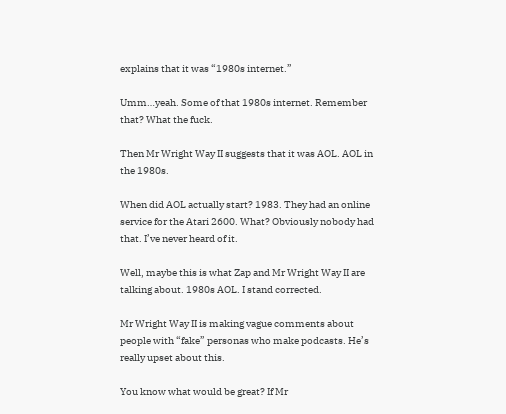explains that it was “1980s internet.”

Umm…yeah. Some of that 1980s internet. Remember that? What the fuck.

Then Mr Wright Way II suggests that it was AOL. AOL in the 1980s.

When did AOL actually start? 1983. They had an online service for the Atari 2600. What? Obviously nobody had that. I’ve never heard of it.

Well, maybe this is what Zap and Mr Wright Way II are talking about. 1980s AOL. I stand corrected.

Mr Wright Way II is making vague comments about people with “fake” personas who make podcasts. He’s really upset about this.

You know what would be great? If Mr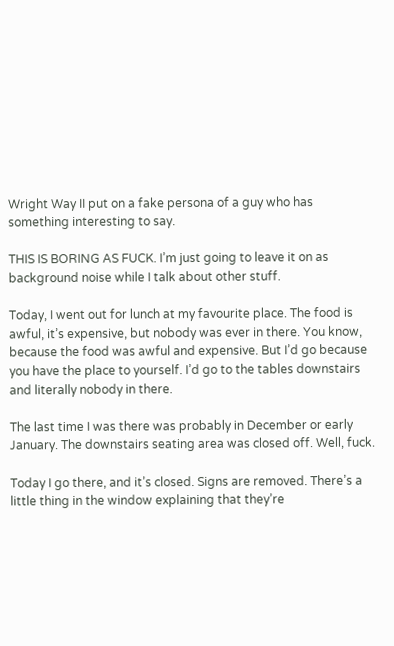Wright Way II put on a fake persona of a guy who has something interesting to say.

THIS IS BORING AS FUCK. I’m just going to leave it on as background noise while I talk about other stuff.

Today, I went out for lunch at my favourite place. The food is awful, it’s expensive, but nobody was ever in there. You know, because the food was awful and expensive. But I’d go because you have the place to yourself. I’d go to the tables downstairs and literally nobody in there.

The last time I was there was probably in December or early January. The downstairs seating area was closed off. Well, fuck.

Today I go there, and it’s closed. Signs are removed. There’s a little thing in the window explaining that they’re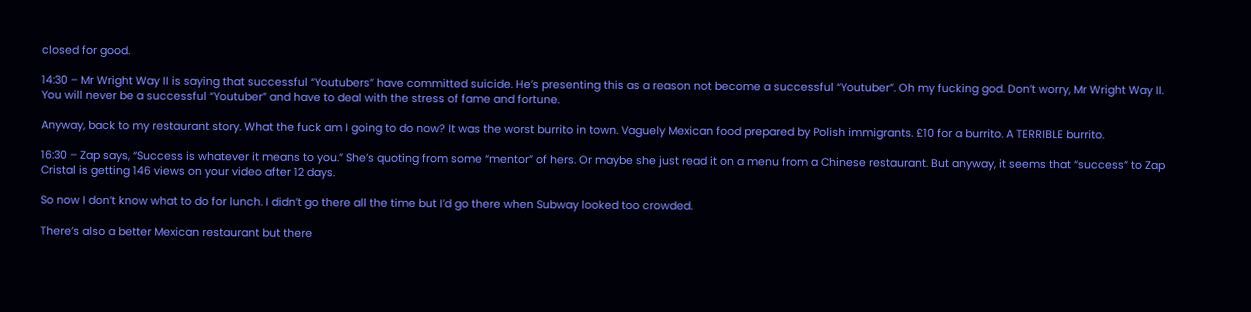closed for good.

14:30 – Mr Wright Way II is saying that successful “Youtubers” have committed suicide. He’s presenting this as a reason not become a successful “Youtuber”. Oh my fucking god. Don’t worry, Mr Wright Way II. You will never be a successful “Youtuber” and have to deal with the stress of fame and fortune.

Anyway, back to my restaurant story. What the fuck am I going to do now? It was the worst burrito in town. Vaguely Mexican food prepared by Polish immigrants. £10 for a burrito. A TERRIBLE burrito.

16:30 – Zap says, “Success is whatever it means to you.” She’s quoting from some “mentor” of hers. Or maybe she just read it on a menu from a Chinese restaurant. But anyway, it seems that “success” to Zap Cristal is getting 146 views on your video after 12 days.

So now I don’t know what to do for lunch. I didn’t go there all the time but I’d go there when Subway looked too crowded.

There’s also a better Mexican restaurant but there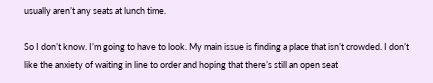usually aren’t any seats at lunch time.

So I don’t know. I’m going to have to look. My main issue is finding a place that isn’t crowded. I don’t like the anxiety of waiting in line to order and hoping that there’s still an open seat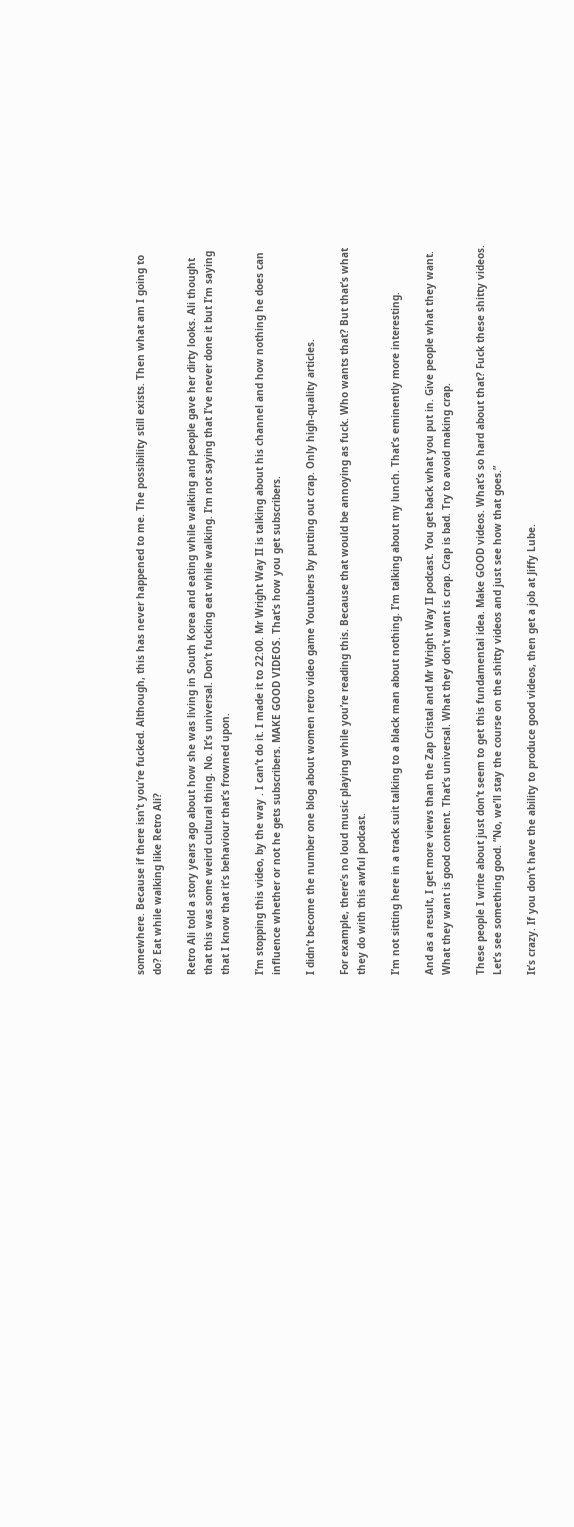somewhere. Because if there isn’t you’re fucked. Although, this has never happened to me. The possibility still exists. Then what am I going to do? Eat while walking like Retro Ali?

Retro Ali told a story years ago about how she was living in South Korea and eating while walking and people gave her dirty looks. Ali thought that this was some weird cultural thing. No. It’s universal. Don’t fucking eat while walking. I’m not saying that I’ve never done it but I’m saying that I know that it’s behaviour that’s frowned upon.

I’m stopping this video, by the way . I can’t do it. I made it to 22:00. Mr Wright Way II is talking about his channel and how nothing he does can influence whether or not he gets subscribers. MAKE GOOD VIDEOS. That’s how you get subscribers.

I didn’t become the number one blog about women retro video game Youtubers by putting out crap. Only high-quality articles.

For example, there’s no loud music playing while you’re reading this. Because that would be annoying as fuck. Who wants that? But that’s what they do with this awful podcast.

I’m not sitting here in a track suit talking to a black man about nothing. I’m talking about my lunch. That’s eminently more interesting.

And as a result, I get more views than the Zap Cristal and Mr Wright Way II podcast. You get back what you put in. Give people what they want. What they want is good content. That’s universal. What they don’t want is crap. Crap is bad. Try to avoid making crap.

These people I write about just don’t seem to get this fundamental idea. Make GOOD videos. What’s so hard about that? Fuck these shitty videos. Let’s see something good. “No, we’ll stay the course on the shitty videos and just see how that goes.”

It’s crazy. If you don’t have the ability to produce good videos, then get a job at Jiffy Lube.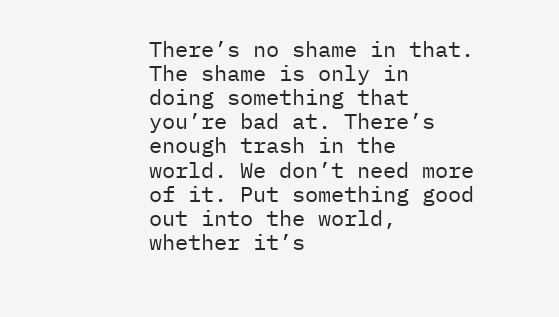There’s no shame in that. The shame is only in doing something that you’re bad at. There’s enough trash in the world. We don’t need more of it. Put something good out into the world, whether it’s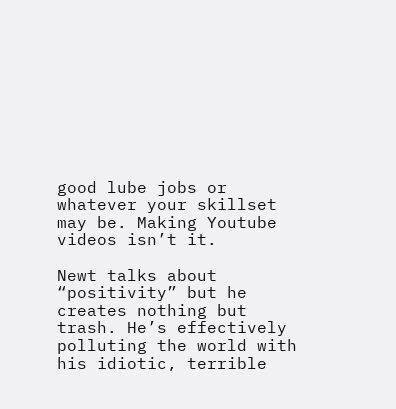good lube jobs or whatever your skillset may be. Making Youtube videos isn’t it.

Newt talks about “positivity” but he creates nothing but trash. He’s effectively polluting the world with his idiotic, terrible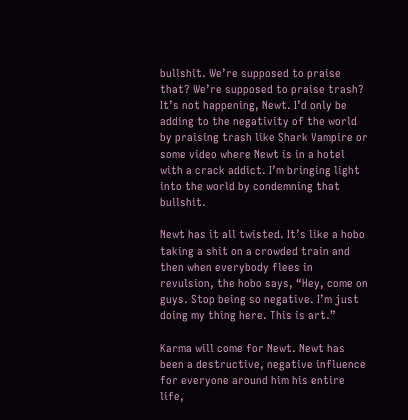bullshit. We’re supposed to praise that? We’re supposed to praise trash? It’s not happening, Newt. I’d only be adding to the negativity of the world by praising trash like Shark Vampire or some video where Newt is in a hotel with a crack addict. I’m bringing light into the world by condemning that bullshit.

Newt has it all twisted. It’s like a hobo taking a shit on a crowded train and then when everybody flees in revulsion, the hobo says, “Hey, come on guys. Stop being so negative. I’m just doing my thing here. This is art.”

Karma will come for Newt. Newt has been a destructive, negative influence for everyone around him his entire life,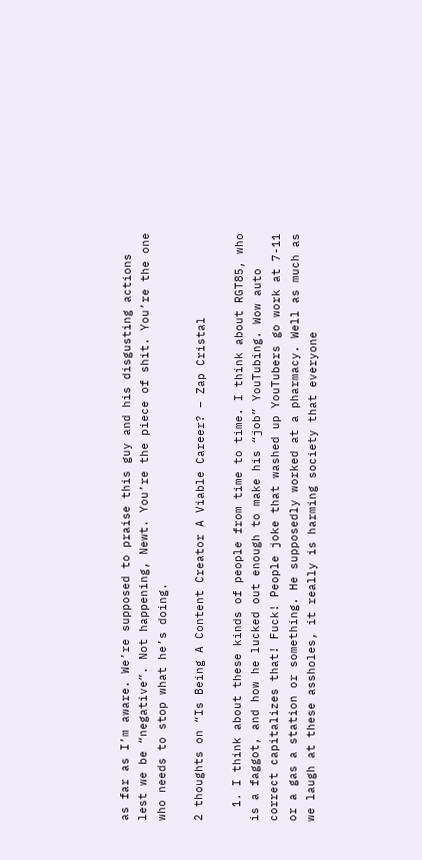as far as I’m aware. We’re supposed to praise this guy and his disgusting actions lest we be “negative”. Not happening, Newt. You’re the piece of shit. You’re the one who needs to stop what he’s doing.

2 thoughts on “Is Being A Content Creator A Viable Career? – Zap Cristal

  1. I think about these kinds of people from time to time. I think about RGT85, who is a faggot, and how he lucked out enough to make his “job” YouTubing. Wow auto correct capitalizes that! Fuck! People joke that washed up YouTubers go work at 7-11 or a gas a station or something. He supposedly worked at a pharmacy. Well as much as we laugh at these assholes, it really is harming society that everyone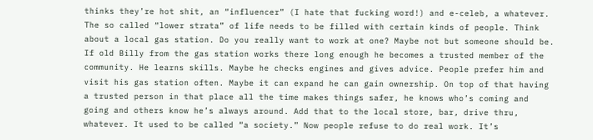thinks they’re hot shit, an “influencer” (I hate that fucking word!) and e-celeb, a whatever. The so called “lower strata” of life needs to be filled with certain kinds of people. Think about a local gas station. Do you really want to work at one? Maybe not but someone should be. If old Billy from the gas station works there long enough he becomes a trusted member of the community. He learns skills. Maybe he checks engines and gives advice. People prefer him and visit his gas station often. Maybe it can expand he can gain ownership. On top of that having a trusted person in that place all the time makes things safer, he knows who’s coming and going and others know he’s always around. Add that to the local store, bar, drive thru, whatever. It used to be called “a society.” Now people refuse to do real work. It’s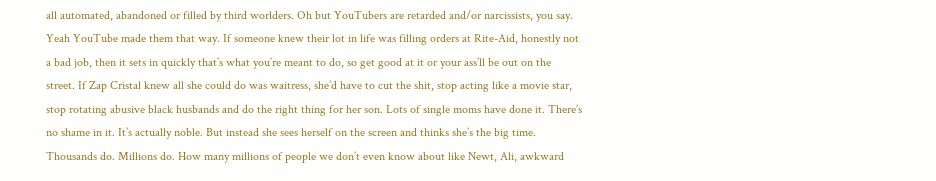all automated, abandoned or filled by third worlders. Oh but YouTubers are retarded and/or narcissists, you say. Yeah YouTube made them that way. If someone knew their lot in life was filling orders at Rite-Aid, honestly not a bad job, then it sets in quickly that’s what you’re meant to do, so get good at it or your ass’ll be out on the street. If Zap Cristal knew all she could do was waitress, she’d have to cut the shit, stop acting like a movie star, stop rotating abusive black husbands and do the right thing for her son. Lots of single moms have done it. There’s no shame in it. It’s actually noble. But instead she sees herself on the screen and thinks she’s the big time. Thousands do. Millions do. How many millions of people we don’t even know about like Newt, Ali, awkward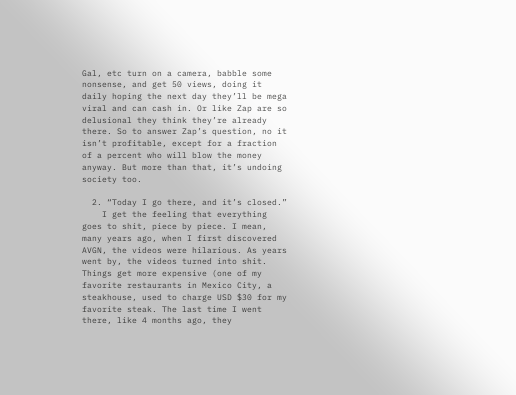Gal, etc turn on a camera, babble some nonsense, and get 50 views, doing it daily hoping the next day they’ll be mega viral and can cash in. Or like Zap are so delusional they think they’re already there. So to answer Zap’s question, no it isn’t profitable, except for a fraction of a percent who will blow the money anyway. But more than that, it’s undoing society too.

  2. “Today I go there, and it’s closed.”
    I get the feeling that everything goes to shit, piece by piece. I mean, many years ago, when I first discovered AVGN, the videos were hilarious. As years went by, the videos turned into shit. Things get more expensive (one of my favorite restaurants in Mexico City, a steakhouse, used to charge USD $30 for my favorite steak. The last time I went there, like 4 months ago, they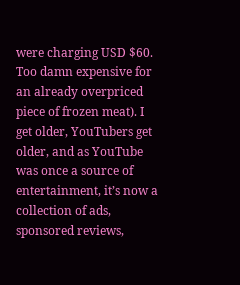were charging USD $60. Too damn expensive for an already overpriced piece of frozen meat). I get older, YouTubers get older, and as YouTube was once a source of entertainment, it’s now a collection of ads, sponsored reviews,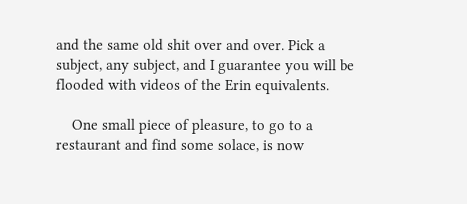and the same old shit over and over. Pick a subject, any subject, and I guarantee you will be flooded with videos of the Erin equivalents.

    One small piece of pleasure, to go to a restaurant and find some solace, is now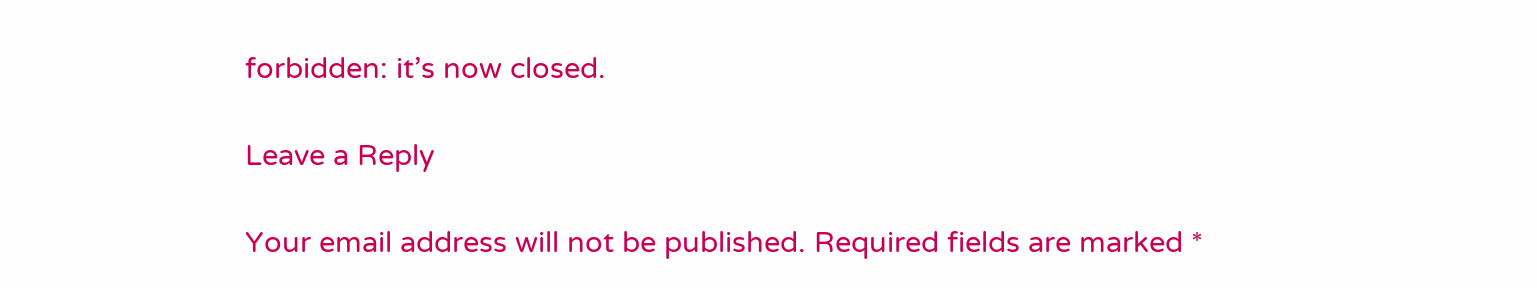forbidden: it’s now closed.

Leave a Reply

Your email address will not be published. Required fields are marked *